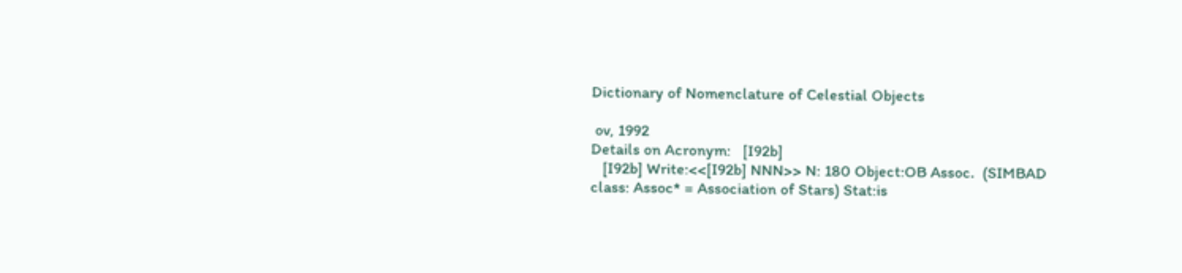Dictionary of Nomenclature of Celestial Objects

 ov, 1992
Details on Acronym:   [I92b]
   [I92b] Write:<<[I92b] NNN>> N: 180 Object:OB Assoc.  (SIMBAD class: Assoc* = Association of Stars) Stat:is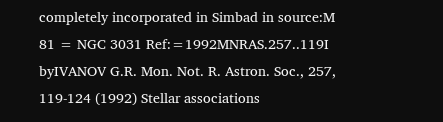completely incorporated in Simbad in source:M 81 = NGC 3031 Ref:=1992MNRAS.257..119I byIVANOV G.R. Mon. Not. R. Astron. Soc., 257, 119-124 (1992) Stellar associations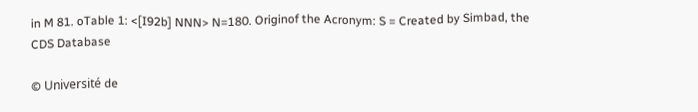in M 81. oTable 1: <[I92b] NNN> N=180. Originof the Acronym: S = Created by Simbad, the CDS Database

© Université de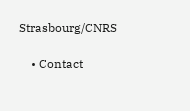Strasbourg/CNRS

    • Contact